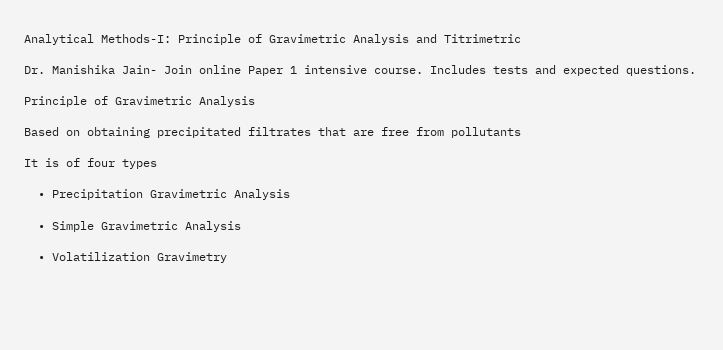Analytical Methods-I: Principle of Gravimetric Analysis and Titrimetric

Dr. Manishika Jain- Join online Paper 1 intensive course. Includes tests and expected questions.

Principle of Gravimetric Analysis

Based on obtaining precipitated filtrates that are free from pollutants

It is of four types

  • Precipitation Gravimetric Analysis

  • Simple Gravimetric Analysis

  • Volatilization Gravimetry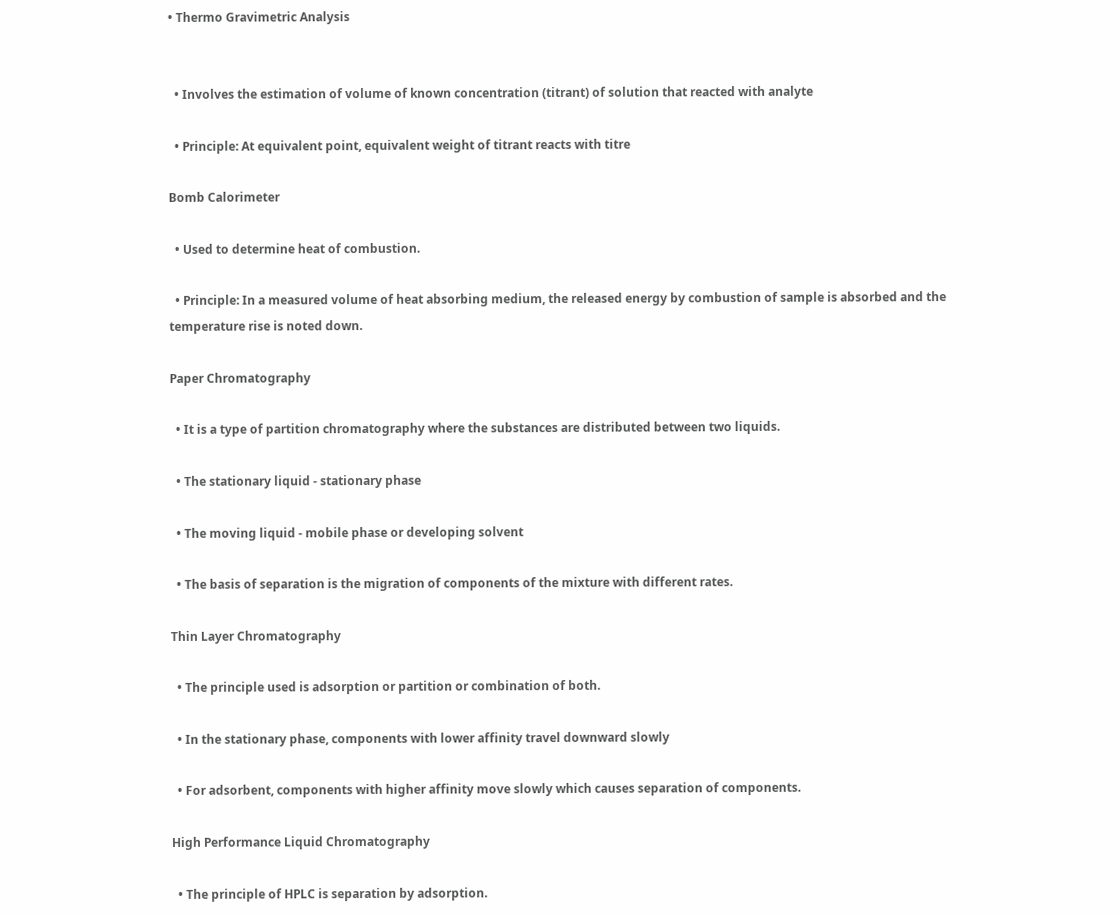• Thermo Gravimetric Analysis


  • Involves the estimation of volume of known concentration (titrant) of solution that reacted with analyte

  • Principle: At equivalent point, equivalent weight of titrant reacts with titre

Bomb Calorimeter

  • Used to determine heat of combustion.

  • Principle: In a measured volume of heat absorbing medium, the released energy by combustion of sample is absorbed and the temperature rise is noted down.

Paper Chromatography

  • It is a type of partition chromatography where the substances are distributed between two liquids.

  • The stationary liquid - stationary phase

  • The moving liquid - mobile phase or developing solvent

  • The basis of separation is the migration of components of the mixture with different rates.

Thin Layer Chromatography

  • The principle used is adsorption or partition or combination of both.

  • In the stationary phase, components with lower affinity travel downward slowly

  • For adsorbent, components with higher affinity move slowly which causes separation of components.

High Performance Liquid Chromatography

  • The principle of HPLC is separation by adsorption.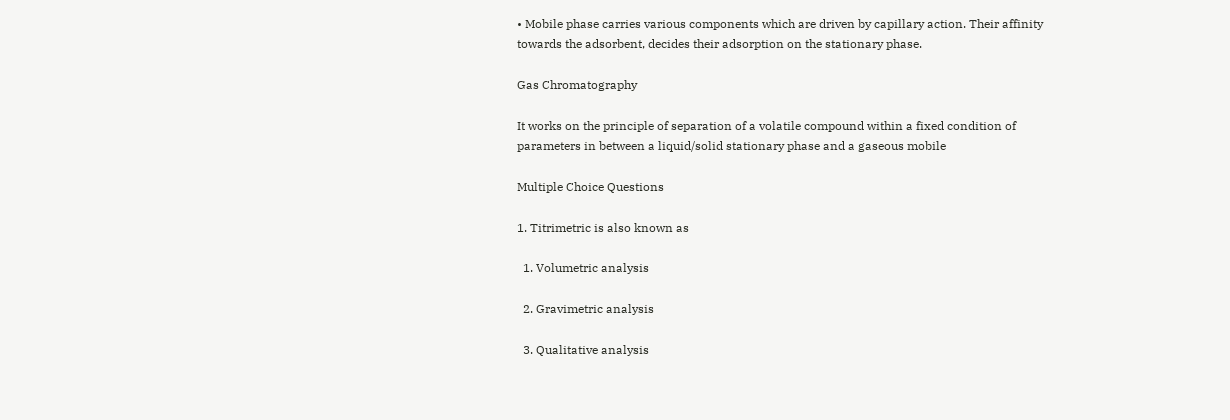• Mobile phase carries various components which are driven by capillary action. Their affinity towards the adsorbent, decides their adsorption on the stationary phase.

Gas Chromatography

It works on the principle of separation of a volatile compound within a fixed condition of parameters in between a liquid/solid stationary phase and a gaseous mobile

Multiple Choice Questions

1. Titrimetric is also known as

  1. Volumetric analysis

  2. Gravimetric analysis

  3. Qualitative analysis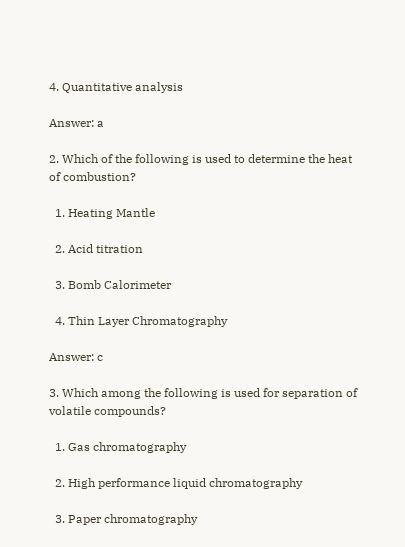4. Quantitative analysis

Answer: a

2. Which of the following is used to determine the heat of combustion?

  1. Heating Mantle

  2. Acid titration

  3. Bomb Calorimeter

  4. Thin Layer Chromatography

Answer: c

3. Which among the following is used for separation of volatile compounds?

  1. Gas chromatography

  2. High performance liquid chromatography

  3. Paper chromatography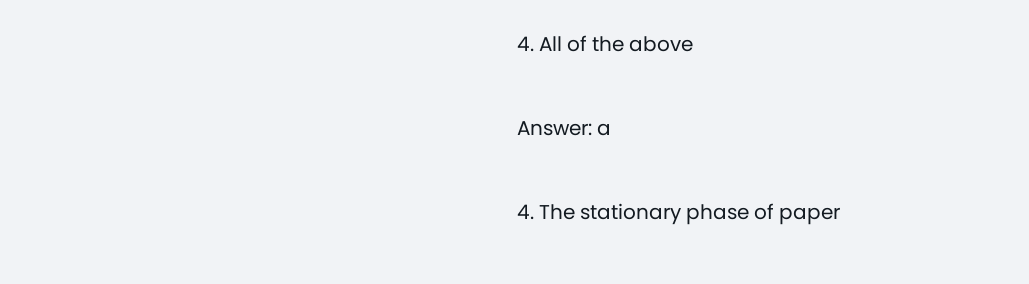4. All of the above

Answer: a

4. The stationary phase of paper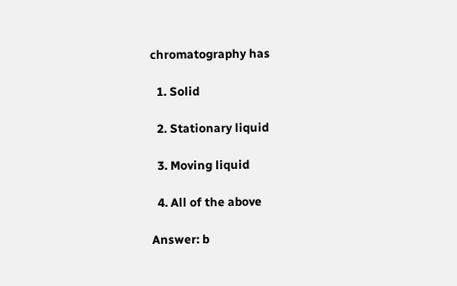chromatography has

  1. Solid

  2. Stationary liquid

  3. Moving liquid

  4. All of the above

Answer: b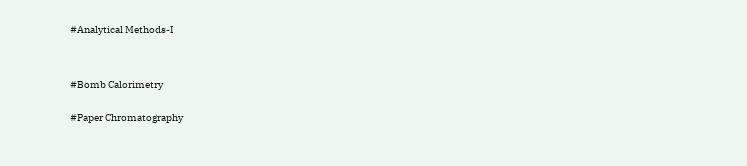#Analytical Methods-I




#Bomb Calorimetry


#Paper Chromatography